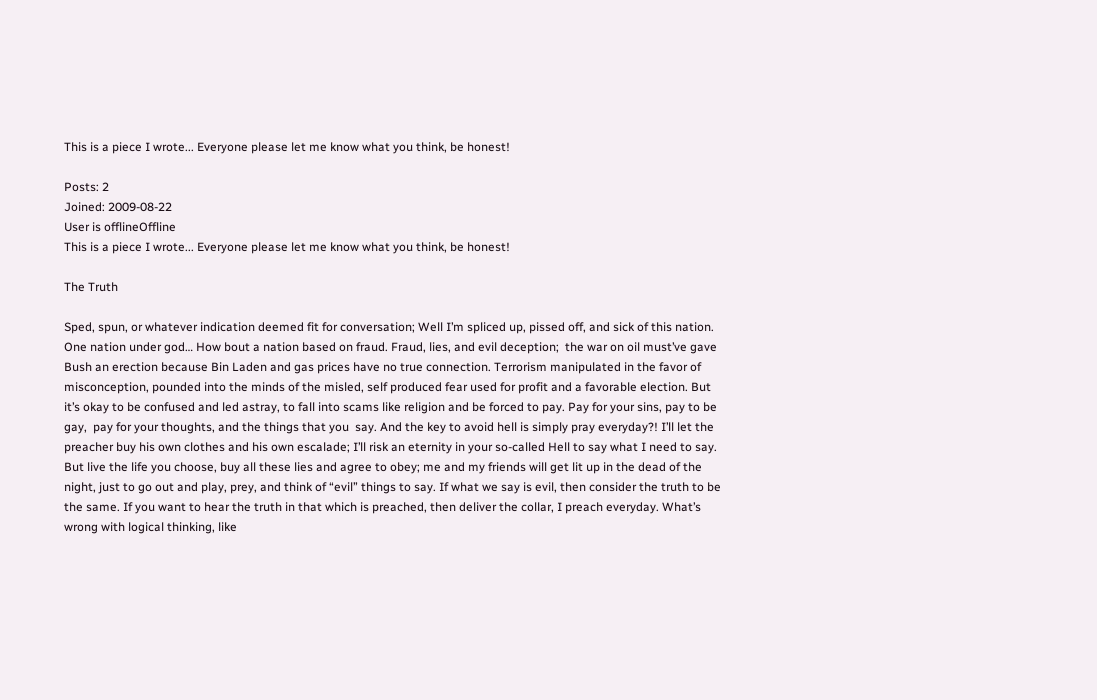This is a piece I wrote... Everyone please let me know what you think, be honest!

Posts: 2
Joined: 2009-08-22
User is offlineOffline
This is a piece I wrote... Everyone please let me know what you think, be honest!

The Truth

Sped, spun, or whatever indication deemed fit for conversation; Well I’m spliced up, pissed off, and sick of this nation. One nation under god… How bout a nation based on fraud. Fraud, lies, and evil deception;  the war on oil must’ve gave Bush an erection because Bin Laden and gas prices have no true connection. Terrorism manipulated in the favor of misconception, pounded into the minds of the misled, self produced fear used for profit and a favorable election. But it’s okay to be confused and led astray, to fall into scams like religion and be forced to pay. Pay for your sins, pay to be gay,  pay for your thoughts, and the things that you  say. And the key to avoid hell is simply pray everyday?! I’ll let the preacher buy his own clothes and his own escalade; I’ll risk an eternity in your so-called Hell to say what I need to say. But live the life you choose, buy all these lies and agree to obey; me and my friends will get lit up in the dead of the night, just to go out and play, prey, and think of “evil” things to say. If what we say is evil, then consider the truth to be the same. If you want to hear the truth in that which is preached, then deliver the collar, I preach everyday. What’s wrong with logical thinking, like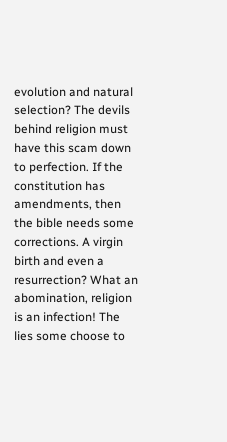evolution and natural selection? The devils behind religion must have this scam down to perfection. If the constitution has amendments, then the bible needs some corrections. A virgin birth and even a resurrection? What an abomination, religion is an infection! The lies some choose to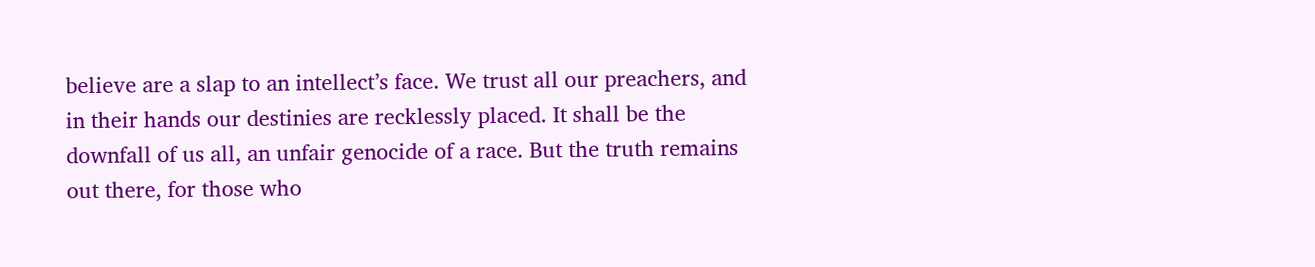believe are a slap to an intellect’s face. We trust all our preachers, and in their hands our destinies are recklessly placed. It shall be the downfall of us all, an unfair genocide of a race. But the truth remains out there, for those who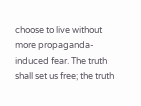choose to live without more propaganda-induced fear. The truth shall set us free; the truth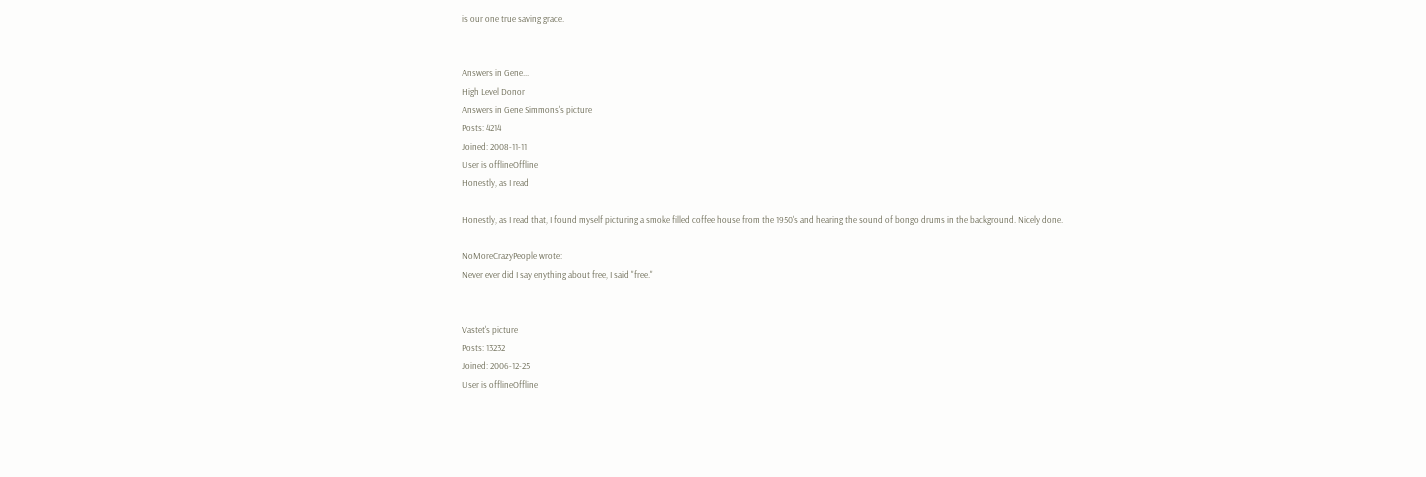is our one true saving grace.


Answers in Gene...
High Level Donor
Answers in Gene Simmons's picture
Posts: 4214
Joined: 2008-11-11
User is offlineOffline
Honestly, as I read

Honestly, as I read that, I found myself picturing a smoke filled coffee house from the 1950's and hearing the sound of bongo drums in the background. Nicely done.

NoMoreCrazyPeople wrote:
Never ever did I say enything about free, I said "free."


Vastet's picture
Posts: 13232
Joined: 2006-12-25
User is offlineOffline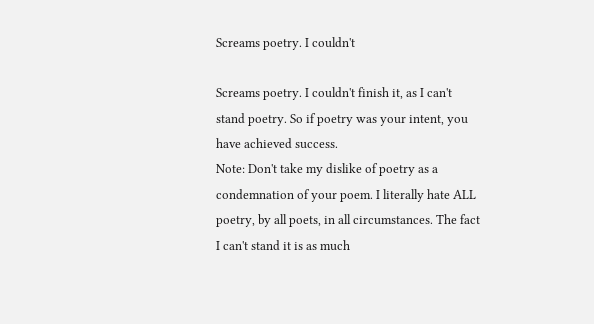Screams poetry. I couldn't

Screams poetry. I couldn't finish it, as I can't stand poetry. So if poetry was your intent, you have achieved success.
Note: Don't take my dislike of poetry as a condemnation of your poem. I literally hate ALL poetry, by all poets, in all circumstances. The fact I can't stand it is as much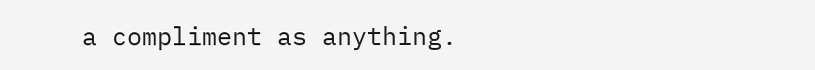a compliment as anything.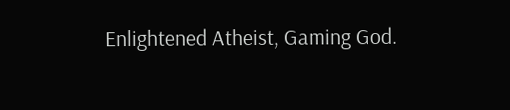Enlightened Atheist, Gaming God.